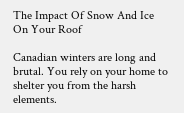The Impact Of Snow And Ice On Your Roof

Canadian winters are long and brutal. You rely on your home to shelter you from the harsh elements.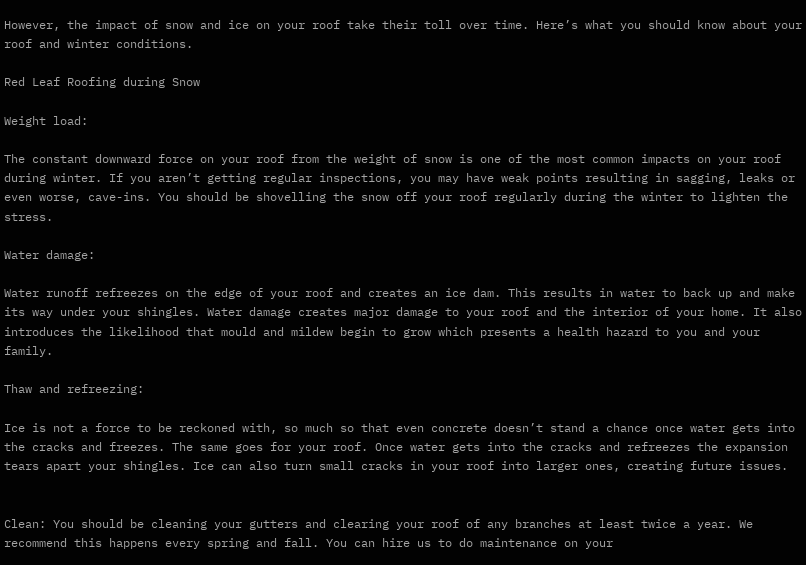However, the impact of snow and ice on your roof take their toll over time. Here’s what you should know about your roof and winter conditions.

Red Leaf Roofing during Snow

Weight load:

The constant downward force on your roof from the weight of snow is one of the most common impacts on your roof during winter. If you aren’t getting regular inspections, you may have weak points resulting in sagging, leaks or even worse, cave-ins. You should be shovelling the snow off your roof regularly during the winter to lighten the stress.

Water damage:

Water runoff refreezes on the edge of your roof and creates an ice dam. This results in water to back up and make its way under your shingles. Water damage creates major damage to your roof and the interior of your home. It also introduces the likelihood that mould and mildew begin to grow which presents a health hazard to you and your family.

Thaw and refreezing:

Ice is not a force to be reckoned with, so much so that even concrete doesn’t stand a chance once water gets into the cracks and freezes. The same goes for your roof. Once water gets into the cracks and refreezes the expansion tears apart your shingles. Ice can also turn small cracks in your roof into larger ones, creating future issues.


Clean: You should be cleaning your gutters and clearing your roof of any branches at least twice a year. We recommend this happens every spring and fall. You can hire us to do maintenance on your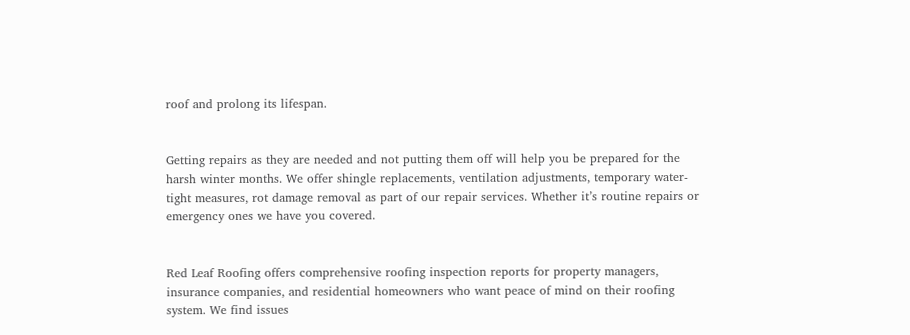roof and prolong its lifespan.


Getting repairs as they are needed and not putting them off will help you be prepared for the harsh winter months. We offer shingle replacements, ventilation adjustments, temporary water-tight measures, rot damage removal as part of our repair services. Whether it’s routine repairs or emergency ones we have you covered.


Red Leaf Roofing offers comprehensive roofing inspection reports for property managers, insurance companies, and residential homeowners who want peace of mind on their roofing system. We find issues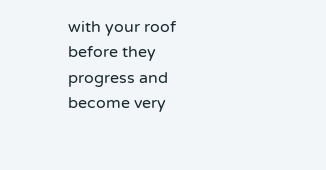with your roof before they progress and become very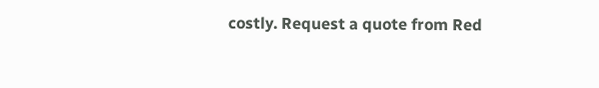costly. Request a quote from Red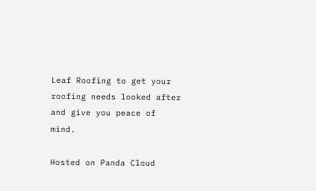Leaf Roofing to get your roofing needs looked after and give you peace of mind.

Hosted on Panda Cloud